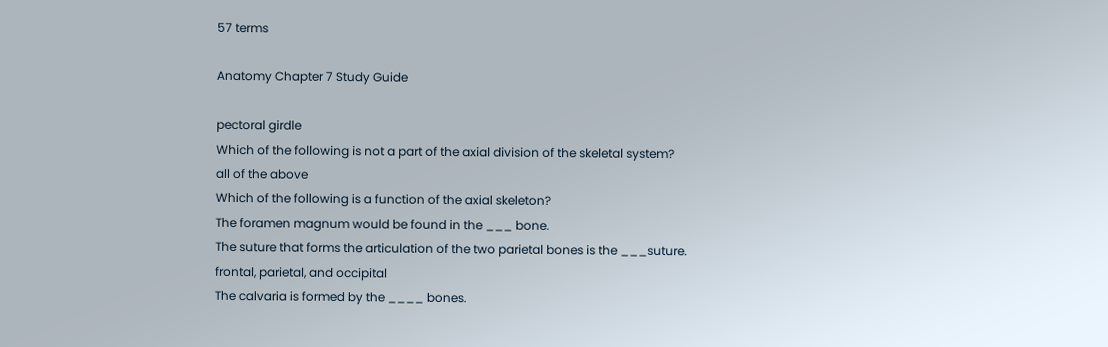57 terms

Anatomy Chapter 7 Study Guide

pectoral girdle
Which of the following is not a part of the axial division of the skeletal system?
all of the above
Which of the following is a function of the axial skeleton?
The foramen magnum would be found in the ___ bone.
The suture that forms the articulation of the two parietal bones is the ___suture.
frontal, parietal, and occipital
The calvaria is formed by the ____ bones.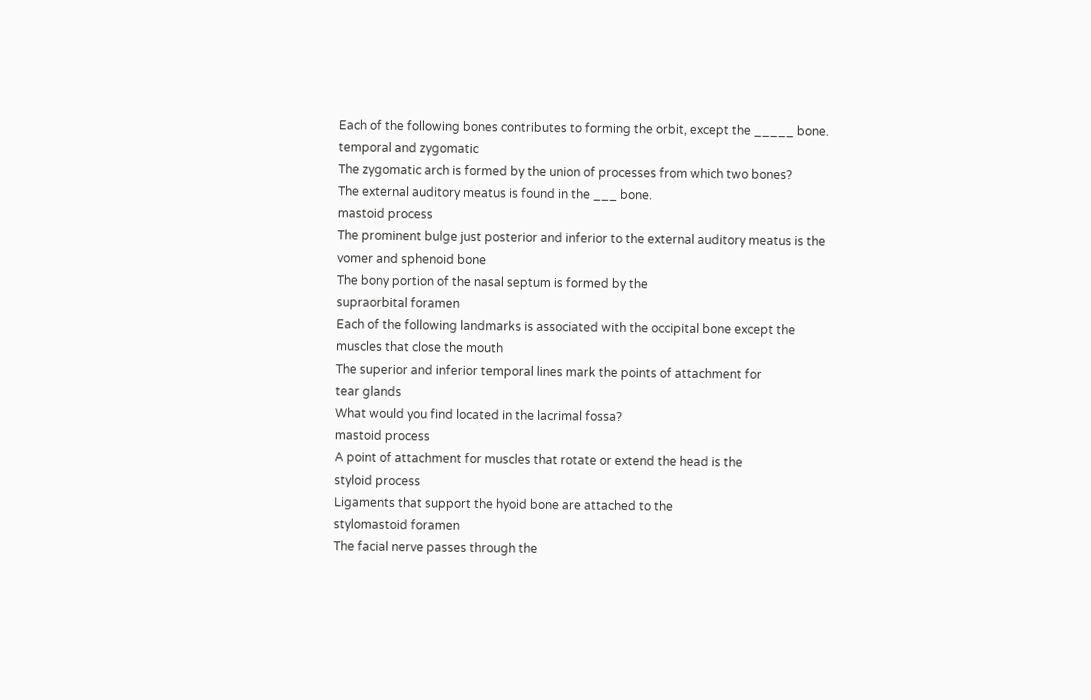Each of the following bones contributes to forming the orbit, except the _____ bone.
temporal and zygomatic
The zygomatic arch is formed by the union of processes from which two bones?
The external auditory meatus is found in the ___ bone.
mastoid process
The prominent bulge just posterior and inferior to the external auditory meatus is the
vomer and sphenoid bone
The bony portion of the nasal septum is formed by the
supraorbital foramen
Each of the following landmarks is associated with the occipital bone except the
muscles that close the mouth
The superior and inferior temporal lines mark the points of attachment for
tear glands
What would you find located in the lacrimal fossa?
mastoid process
A point of attachment for muscles that rotate or extend the head is the
styloid process
Ligaments that support the hyoid bone are attached to the
stylomastoid foramen
The facial nerve passes through the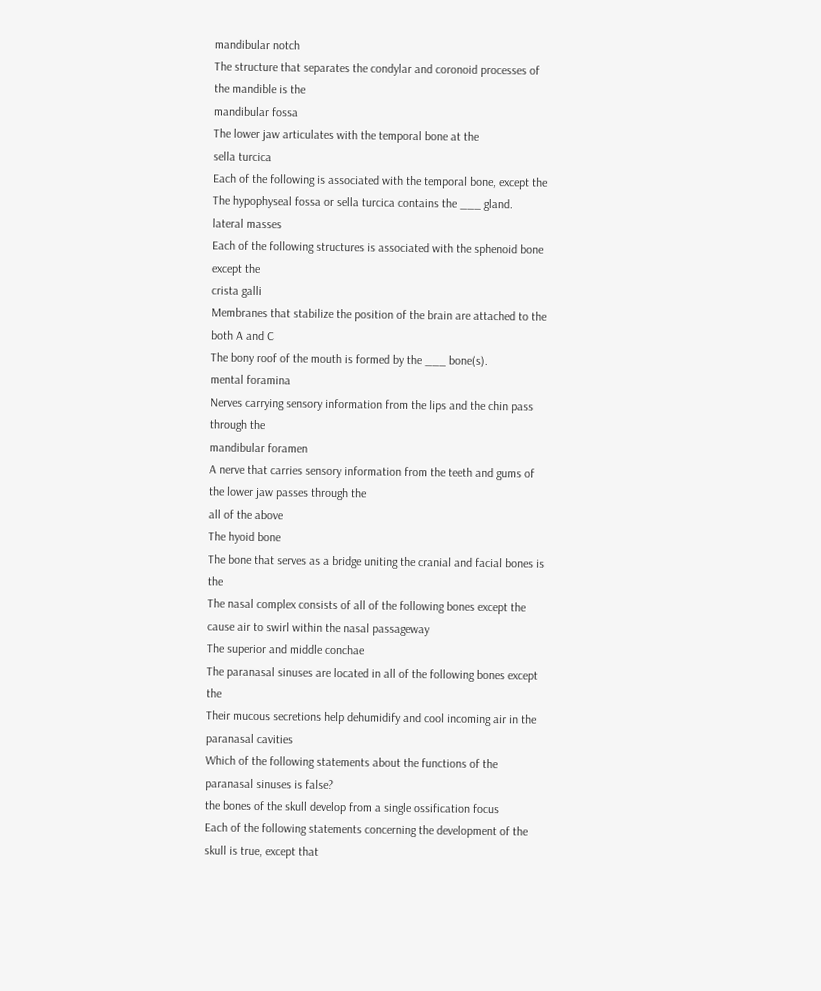mandibular notch
The structure that separates the condylar and coronoid processes of the mandible is the
mandibular fossa
The lower jaw articulates with the temporal bone at the
sella turcica
Each of the following is associated with the temporal bone, except the
The hypophyseal fossa or sella turcica contains the ___ gland.
lateral masses
Each of the following structures is associated with the sphenoid bone except the
crista galli
Membranes that stabilize the position of the brain are attached to the
both A and C
The bony roof of the mouth is formed by the ___ bone(s).
mental foramina
Nerves carrying sensory information from the lips and the chin pass through the
mandibular foramen
A nerve that carries sensory information from the teeth and gums of the lower jaw passes through the
all of the above
The hyoid bone
The bone that serves as a bridge uniting the cranial and facial bones is the
The nasal complex consists of all of the following bones except the
cause air to swirl within the nasal passageway
The superior and middle conchae
The paranasal sinuses are located in all of the following bones except the
Their mucous secretions help dehumidify and cool incoming air in the paranasal cavities
Which of the following statements about the functions of the paranasal sinuses is false?
the bones of the skull develop from a single ossification focus
Each of the following statements concerning the development of the skull is true, except that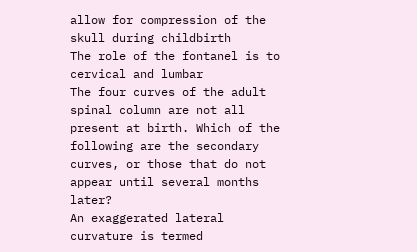allow for compression of the skull during childbirth
The role of the fontanel is to
cervical and lumbar
The four curves of the adult spinal column are not all present at birth. Which of the following are the secondary curves, or those that do not appear until several months later?
An exaggerated lateral curvature is termed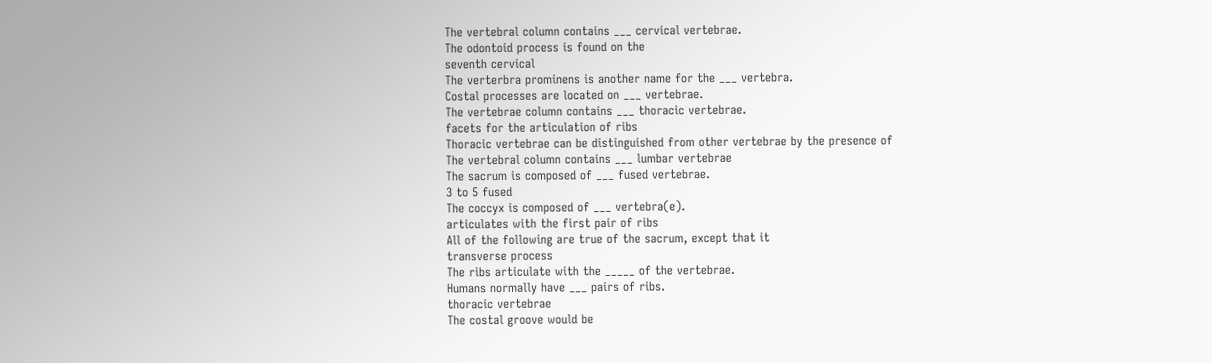The vertebral column contains ___ cervical vertebrae.
The odontoid process is found on the
seventh cervical
The verterbra prominens is another name for the ___ vertebra.
Costal processes are located on ___ vertebrae.
The vertebrae column contains ___ thoracic vertebrae.
facets for the articulation of ribs
Thoracic vertebrae can be distinguished from other vertebrae by the presence of
The vertebral column contains ___ lumbar vertebrae
The sacrum is composed of ___ fused vertebrae.
3 to 5 fused
The coccyx is composed of ___ vertebra(e).
articulates with the first pair of ribs
All of the following are true of the sacrum, except that it
transverse process
The ribs articulate with the _____ of the vertebrae.
Humans normally have ___ pairs of ribs.
thoracic vertebrae
The costal groove would be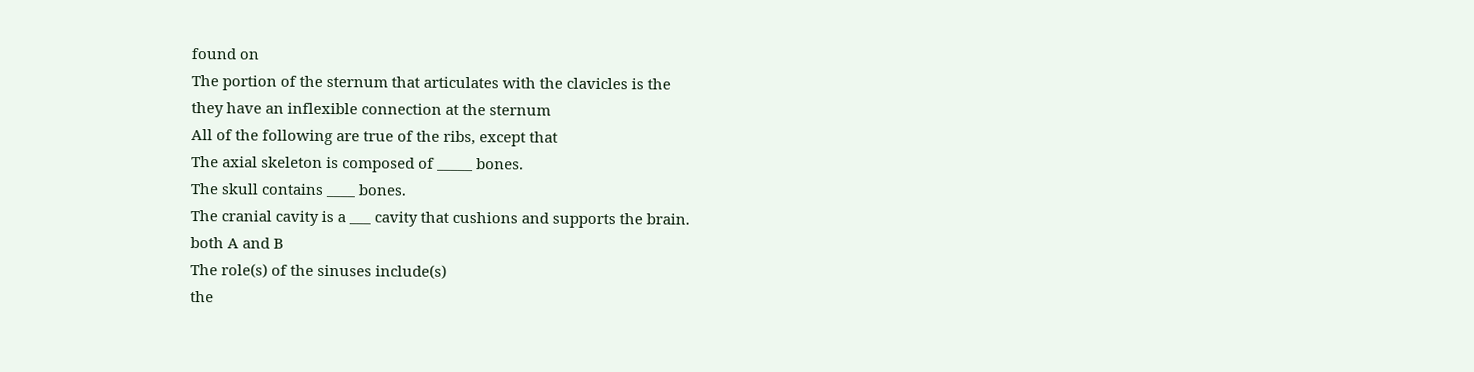found on
The portion of the sternum that articulates with the clavicles is the
they have an inflexible connection at the sternum
All of the following are true of the ribs, except that
The axial skeleton is composed of _____ bones.
The skull contains ____ bones.
The cranial cavity is a ___ cavity that cushions and supports the brain.
both A and B
The role(s) of the sinuses include(s)
the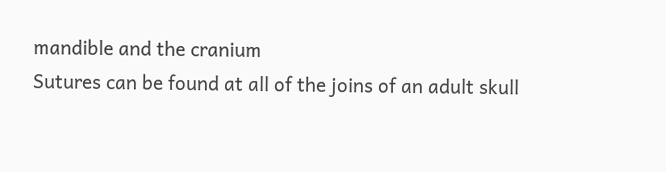mandible and the cranium
Sutures can be found at all of the joins of an adult skull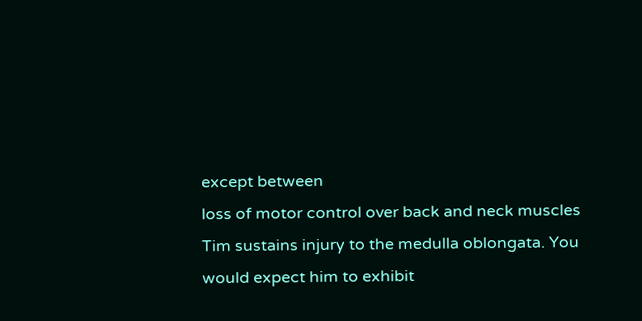except between
loss of motor control over back and neck muscles
Tim sustains injury to the medulla oblongata. You would expect him to exhibit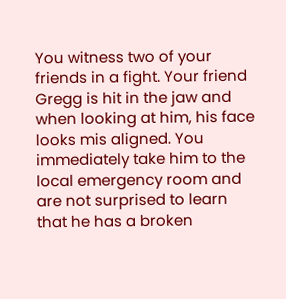You witness two of your friends in a fight. Your friend Gregg is hit in the jaw and when looking at him, his face looks mis aligned. You immediately take him to the local emergency room and are not surprised to learn that he has a broken